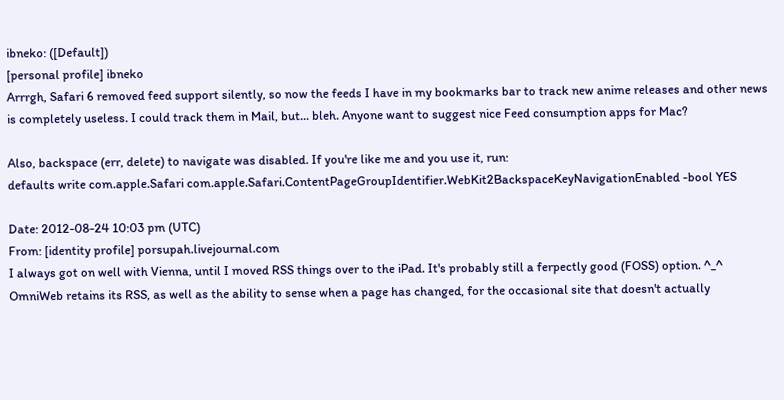ibneko: ([Default])
[personal profile] ibneko
Arrrgh, Safari 6 removed feed support silently, so now the feeds I have in my bookmarks bar to track new anime releases and other news is completely useless. I could track them in Mail, but... bleh. Anyone want to suggest nice Feed consumption apps for Mac?

Also, backspace (err, delete) to navigate was disabled. If you're like me and you use it, run:
defaults write com.apple.Safari com.apple.Safari.ContentPageGroupIdentifier.WebKit2BackspaceKeyNavigationEnabled -bool YES

Date: 2012-08-24 10:03 pm (UTC)
From: [identity profile] porsupah.livejournal.com
I always got on well with Vienna, until I moved RSS things over to the iPad. It's probably still a ferpectly good (FOSS) option. ^_^ OmniWeb retains its RSS, as well as the ability to sense when a page has changed, for the occasional site that doesn't actually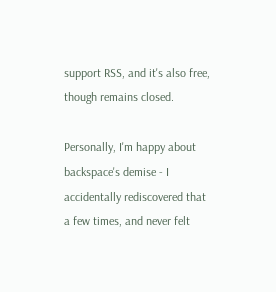support RSS, and it's also free, though remains closed.

Personally, I'm happy about backspace's demise - I accidentally rediscovered that a few times, and never felt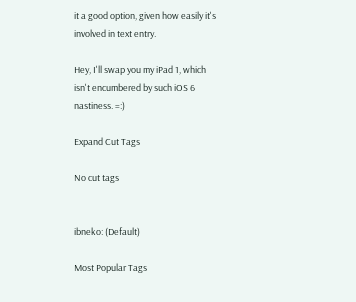it a good option, given how easily it's involved in text entry.

Hey, I'll swap you my iPad 1, which isn't encumbered by such iOS 6 nastiness. =:)

Expand Cut Tags

No cut tags


ibneko: (Default)

Most Popular Tags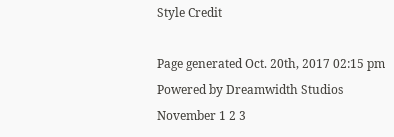Style Credit

Page generated Oct. 20th, 2017 02:15 pm
Powered by Dreamwidth Studios
November 1 2 3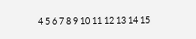4 5 6 7 8 9 10 11 12 13 14 15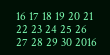16 17 18 19 20 21 22 23 24 25 26 27 28 29 30 2016